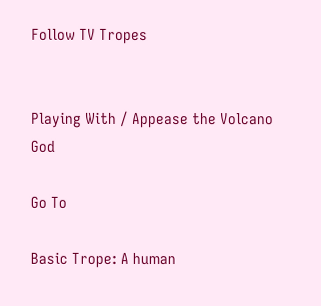Follow TV Tropes


Playing With / Appease the Volcano God

Go To

Basic Trope: A human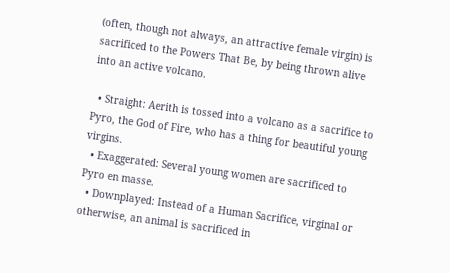(often, though not always, an attractive female virgin) is sacrificed to the Powers That Be, by being thrown alive into an active volcano.

  • Straight: Aerith is tossed into a volcano as a sacrifice to Pyro, the God of Fire, who has a thing for beautiful young virgins.
  • Exaggerated: Several young women are sacrificed to Pyro en masse.
  • Downplayed: Instead of a Human Sacrifice, virginal or otherwise, an animal is sacrificed in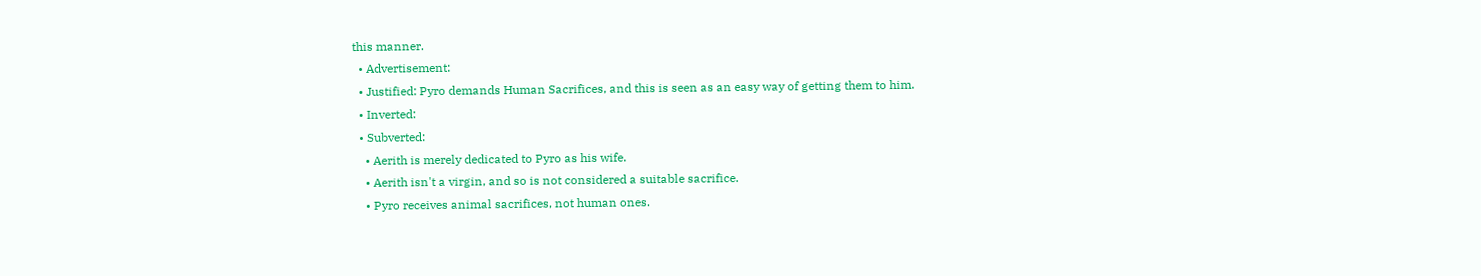this manner.
  • Advertisement:
  • Justified: Pyro demands Human Sacrifices, and this is seen as an easy way of getting them to him.
  • Inverted:
  • Subverted:
    • Aerith is merely dedicated to Pyro as his wife.
    • Aerith isn't a virgin, and so is not considered a suitable sacrifice.
    • Pyro receives animal sacrifices, not human ones.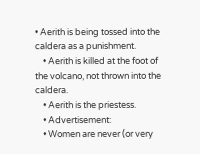• Aerith is being tossed into the caldera as a punishment.
    • Aerith is killed at the foot of the volcano, not thrown into the caldera.
    • Aerith is the priestess.
    • Advertisement:
    • Women are never (or very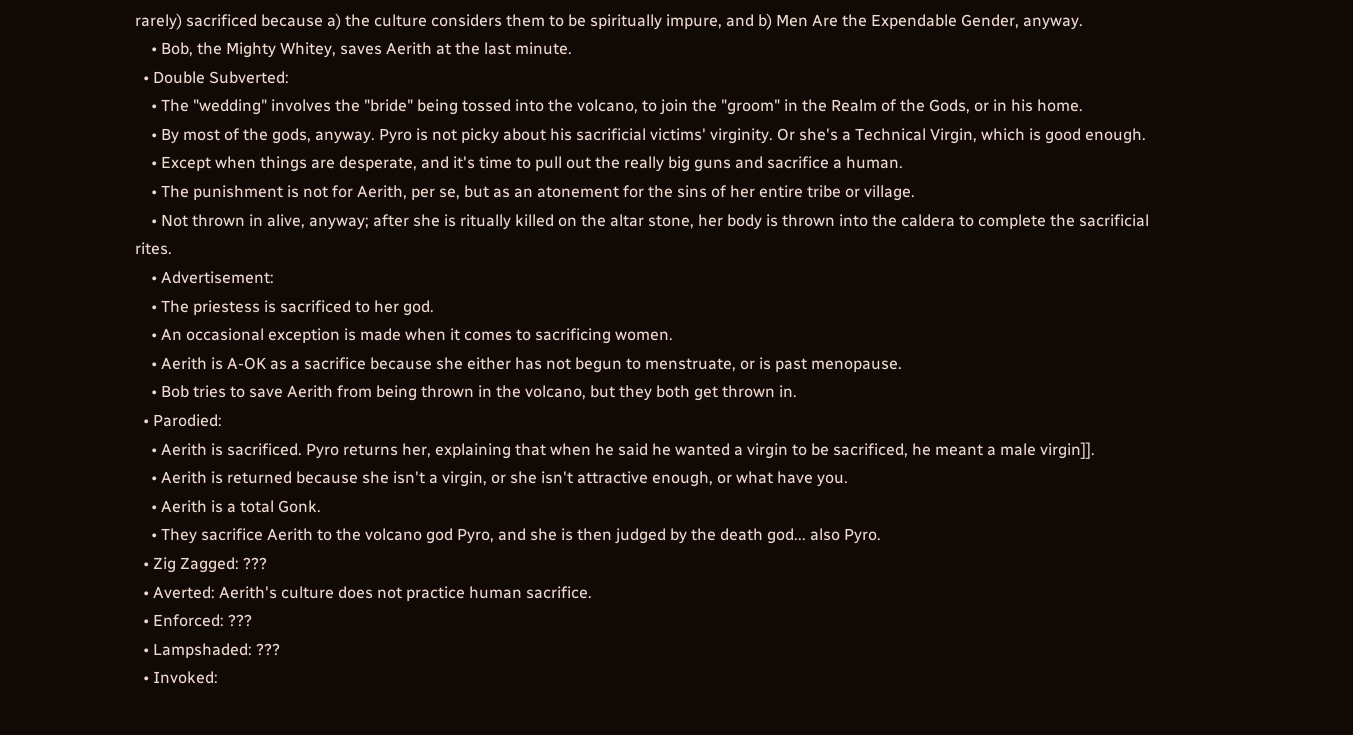rarely) sacrificed because a) the culture considers them to be spiritually impure, and b) Men Are the Expendable Gender, anyway.
    • Bob, the Mighty Whitey, saves Aerith at the last minute.
  • Double Subverted:
    • The "wedding" involves the "bride" being tossed into the volcano, to join the "groom" in the Realm of the Gods, or in his home.
    • By most of the gods, anyway. Pyro is not picky about his sacrificial victims' virginity. Or she's a Technical Virgin, which is good enough.
    • Except when things are desperate, and it's time to pull out the really big guns and sacrifice a human.
    • The punishment is not for Aerith, per se, but as an atonement for the sins of her entire tribe or village.
    • Not thrown in alive, anyway; after she is ritually killed on the altar stone, her body is thrown into the caldera to complete the sacrificial rites.
    • Advertisement:
    • The priestess is sacrificed to her god.
    • An occasional exception is made when it comes to sacrificing women.
    • Aerith is A-OK as a sacrifice because she either has not begun to menstruate, or is past menopause.
    • Bob tries to save Aerith from being thrown in the volcano, but they both get thrown in.
  • Parodied:
    • Aerith is sacrificed. Pyro returns her, explaining that when he said he wanted a virgin to be sacrificed, he meant a male virgin]].
    • Aerith is returned because she isn't a virgin, or she isn't attractive enough, or what have you.
    • Aerith is a total Gonk.
    • They sacrifice Aerith to the volcano god Pyro, and she is then judged by the death god... also Pyro.
  • Zig Zagged: ???
  • Averted: Aerith's culture does not practice human sacrifice.
  • Enforced: ???
  • Lampshaded: ???
  • Invoked: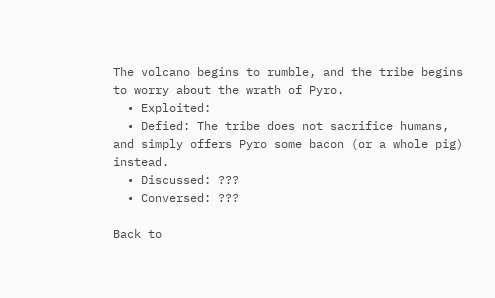The volcano begins to rumble, and the tribe begins to worry about the wrath of Pyro.
  • Exploited:
  • Defied: The tribe does not sacrifice humans, and simply offers Pyro some bacon (or a whole pig) instead.
  • Discussed: ???
  • Conversed: ???

Back to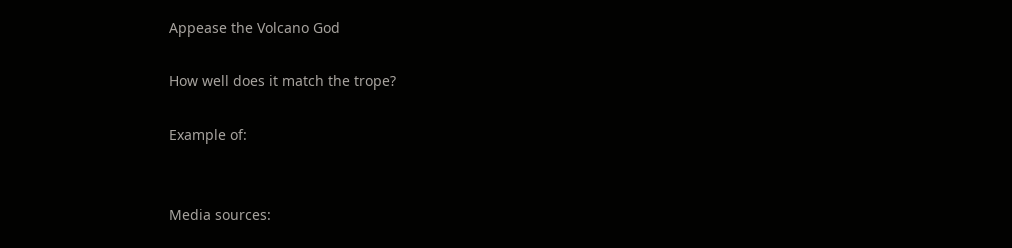Appease the Volcano God

How well does it match the trope?

Example of:


Media sources: